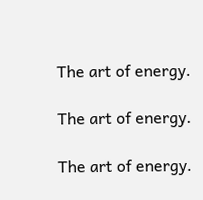The art of energy.

The art of energy.

The art of energy.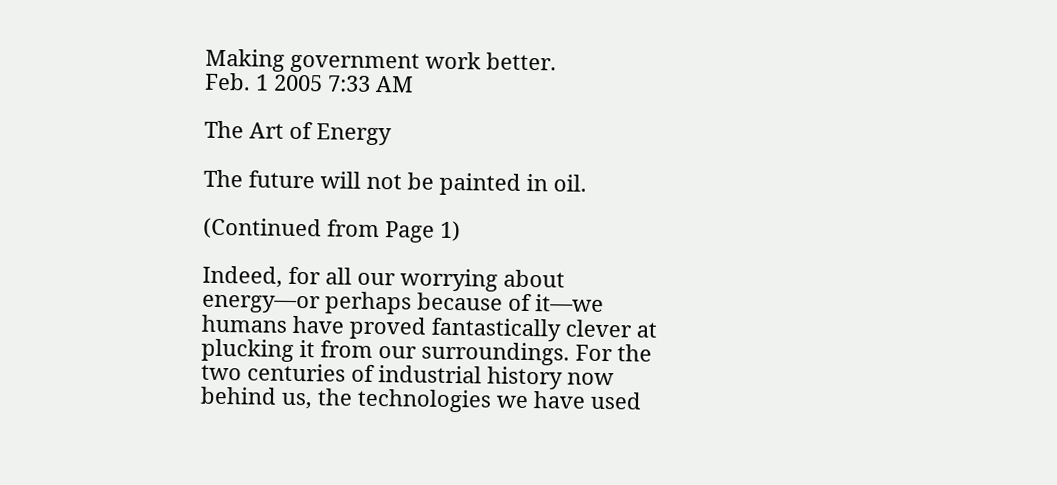Making government work better.
Feb. 1 2005 7:33 AM

The Art of Energy

The future will not be painted in oil.

(Continued from Page 1)

Indeed, for all our worrying about energy—or perhaps because of it—we humans have proved fantastically clever at plucking it from our surroundings. For the two centuries of industrial history now behind us, the technologies we have used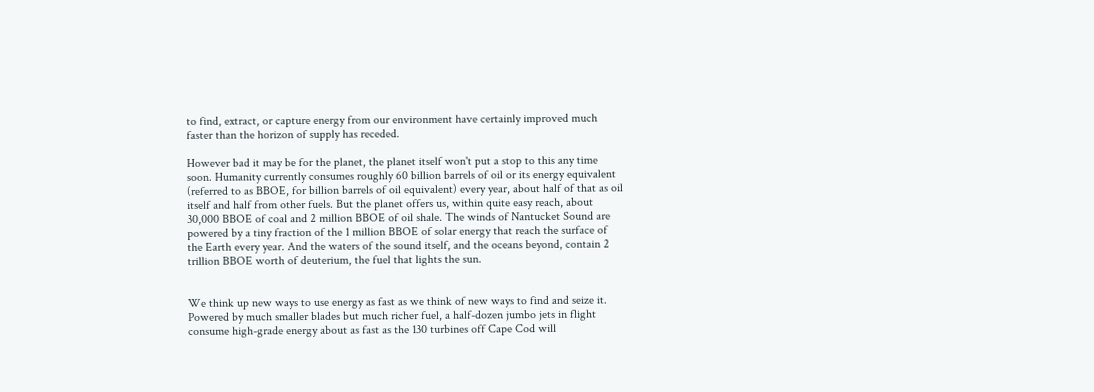to find, extract, or capture energy from our environment have certainly improved much faster than the horizon of supply has receded.

However bad it may be for the planet, the planet itself won't put a stop to this any time soon. Humanity currently consumes roughly 60 billion barrels of oil or its energy equivalent (referred to as BBOE, for billion barrels of oil equivalent) every year, about half of that as oil itself and half from other fuels. But the planet offers us, within quite easy reach, about 30,000 BBOE of coal and 2 million BBOE of oil shale. The winds of Nantucket Sound are powered by a tiny fraction of the 1 million BBOE of solar energy that reach the surface of the Earth every year. And the waters of the sound itself, and the oceans beyond, contain 2 trillion BBOE worth of deuterium, the fuel that lights the sun.


We think up new ways to use energy as fast as we think of new ways to find and seize it. Powered by much smaller blades but much richer fuel, a half-dozen jumbo jets in flight consume high-grade energy about as fast as the 130 turbines off Cape Cod will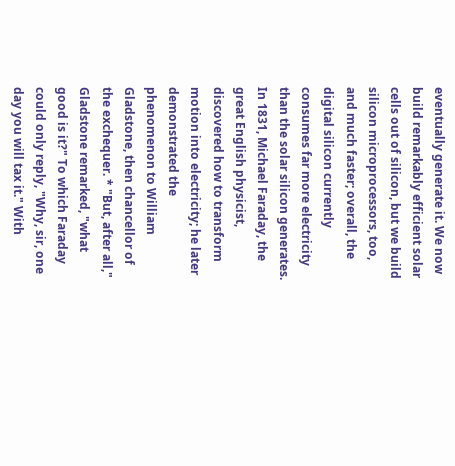eventually generate it. We now build remarkably efficient solar cells out of silicon, but we build silicon microprocessors, too, and much faster; overall, the digital silicon currently consumes far more electricity than the solar silicon generates. In 1831, Michael Faraday, the great English physicist, discovered how to transform motion into electricity; he later demonstrated the phenomenon to William Gladstone, then chancellor of the exchequer. * "But, after all," Gladstone remarked, "what good is it?" To which Faraday could only reply, "Why, sir, one day you will tax it." With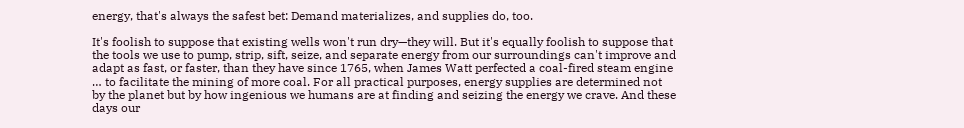energy, that's always the safest bet: Demand materializes, and supplies do, too.

It's foolish to suppose that existing wells won't run dry—they will. But it's equally foolish to suppose that the tools we use to pump, strip, sift, seize, and separate energy from our surroundings can't improve and adapt as fast, or faster, than they have since 1765, when James Watt perfected a coal-fired steam engine … to facilitate the mining of more coal. For all practical purposes, energy supplies are determined not by the planet but by how ingenious we humans are at finding and seizing the energy we crave. And these days our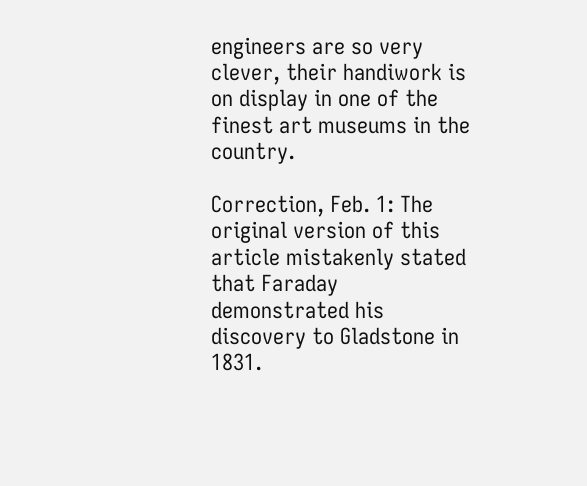engineers are so very clever, their handiwork is on display in one of the finest art museums in the country.

Correction, Feb. 1: The original version of this article mistakenly stated that Faraday demonstrated his discovery to Gladstone in 1831.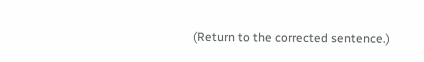(Return to the corrected sentence.)